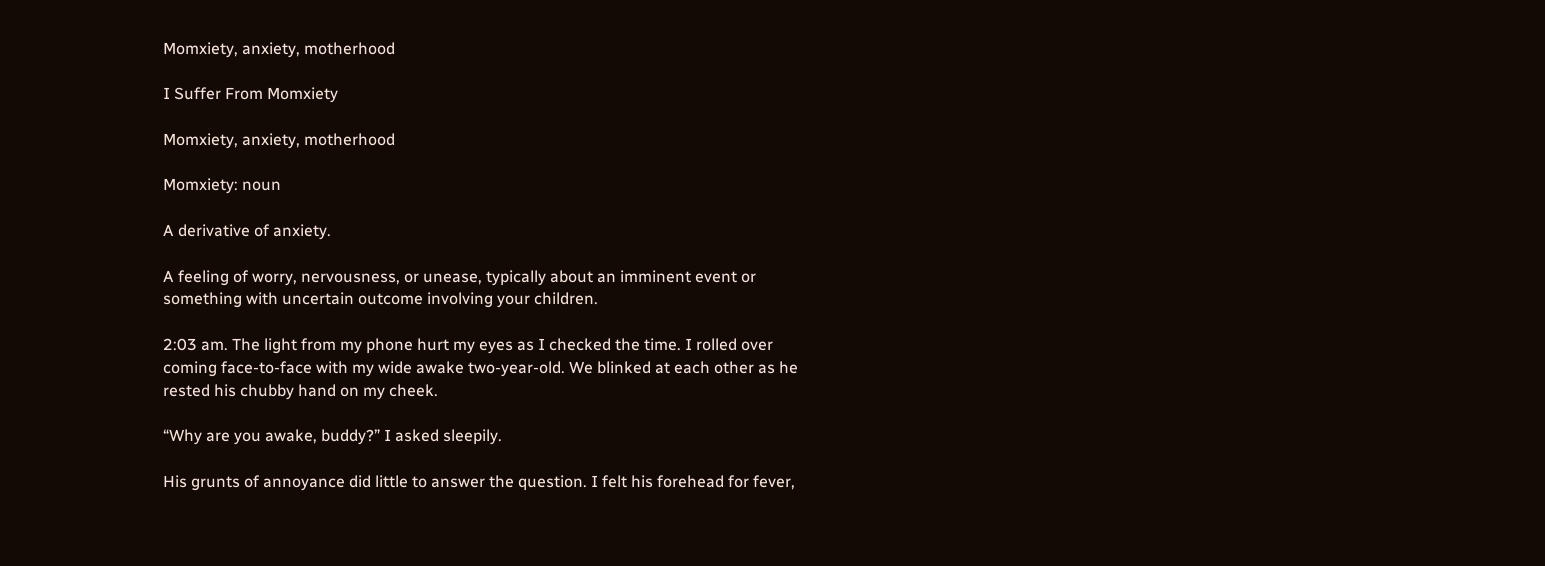Momxiety, anxiety, motherhood

I Suffer From Momxiety

Momxiety, anxiety, motherhood

Momxiety: noun

A derivative of anxiety.

A feeling of worry, nervousness, or unease, typically about an imminent event or something with uncertain outcome involving your children.

2:03 am. The light from my phone hurt my eyes as I checked the time. I rolled over coming face-to-face with my wide awake two-year-old. We blinked at each other as he rested his chubby hand on my cheek.

“Why are you awake, buddy?” I asked sleepily.

His grunts of annoyance did little to answer the question. I felt his forehead for fever,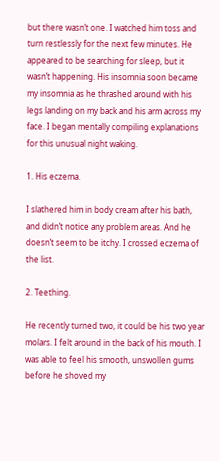but there wasn’t one. I watched him toss and turn restlessly for the next few minutes. He appeared to be searching for sleep, but it wasn’t happening. His insomnia soon became my insomnia as he thrashed around with his legs landing on my back and his arm across my face. I began mentally compiling explanations for this unusual night waking.

1. His eczema.

I slathered him in body cream after his bath, and didn’t notice any problem areas. And he doesn’t seem to be itchy. I crossed eczema of the list.

2. Teething.

He recently turned two, it could be his two year molars. I felt around in the back of his mouth. I was able to feel his smooth, unswollen gums before he shoved my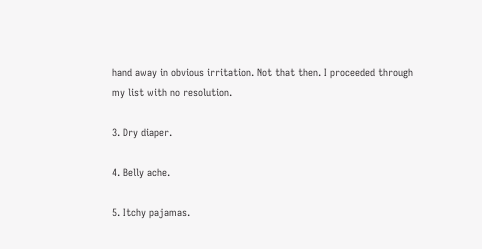hand away in obvious irritation. Not that then. I proceeded through my list with no resolution.

3. Dry diaper.

4. Belly ache.

5. Itchy pajamas.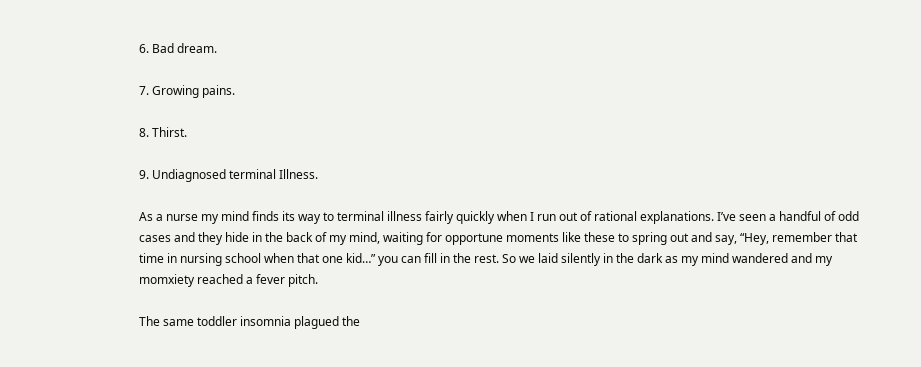6. Bad dream.

7. Growing pains.

8. Thirst.

9. Undiagnosed terminal Illness.

As a nurse my mind finds its way to terminal illness fairly quickly when I run out of rational explanations. I’ve seen a handful of odd cases and they hide in the back of my mind, waiting for opportune moments like these to spring out and say, “Hey, remember that time in nursing school when that one kid…” you can fill in the rest. So we laid silently in the dark as my mind wandered and my momxiety reached a fever pitch.

The same toddler insomnia plagued the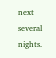next several nights.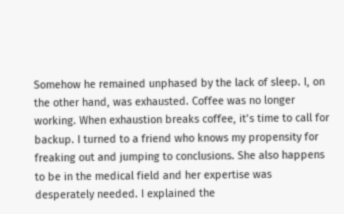Somehow he remained unphased by the lack of sleep. I, on the other hand, was exhausted. Coffee was no longer working. When exhaustion breaks coffee, it’s time to call for backup. I turned to a friend who knows my propensity for freaking out and jumping to conclusions. She also happens to be in the medical field and her expertise was desperately needed. I explained the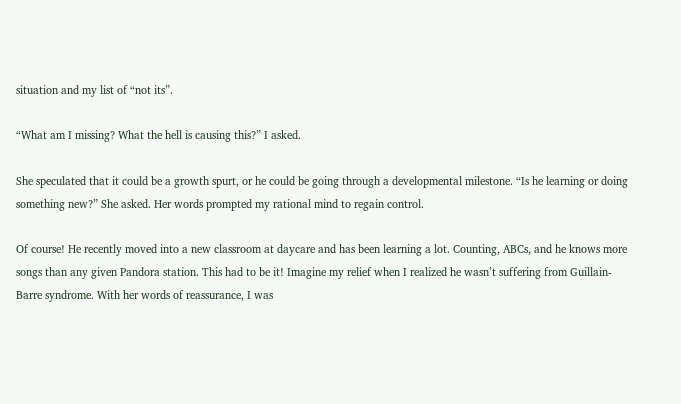situation and my list of “not its”.

“What am I missing? What the hell is causing this?” I asked.

She speculated that it could be a growth spurt, or he could be going through a developmental milestone. “Is he learning or doing something new?” She asked. Her words prompted my rational mind to regain control.

Of course! He recently moved into a new classroom at daycare and has been learning a lot. Counting, ABCs, and he knows more songs than any given Pandora station. This had to be it! Imagine my relief when I realized he wasn’t suffering from Guillain-Barre syndrome. With her words of reassurance, I was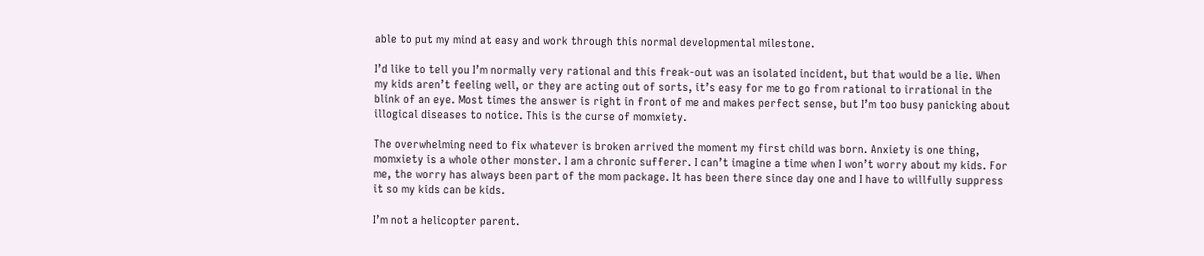able to put my mind at easy and work through this normal developmental milestone.

I’d like to tell you I’m normally very rational and this freak-out was an isolated incident, but that would be a lie. When my kids aren’t feeling well, or they are acting out of sorts, it’s easy for me to go from rational to irrational in the blink of an eye. Most times the answer is right in front of me and makes perfect sense, but I’m too busy panicking about illogical diseases to notice. This is the curse of momxiety.

The overwhelming need to fix whatever is broken arrived the moment my first child was born. Anxiety is one thing, momxiety is a whole other monster. I am a chronic sufferer. I can’t imagine a time when I won’t worry about my kids. For me, the worry has always been part of the mom package. It has been there since day one and I have to willfully suppress it so my kids can be kids.

I’m not a helicopter parent.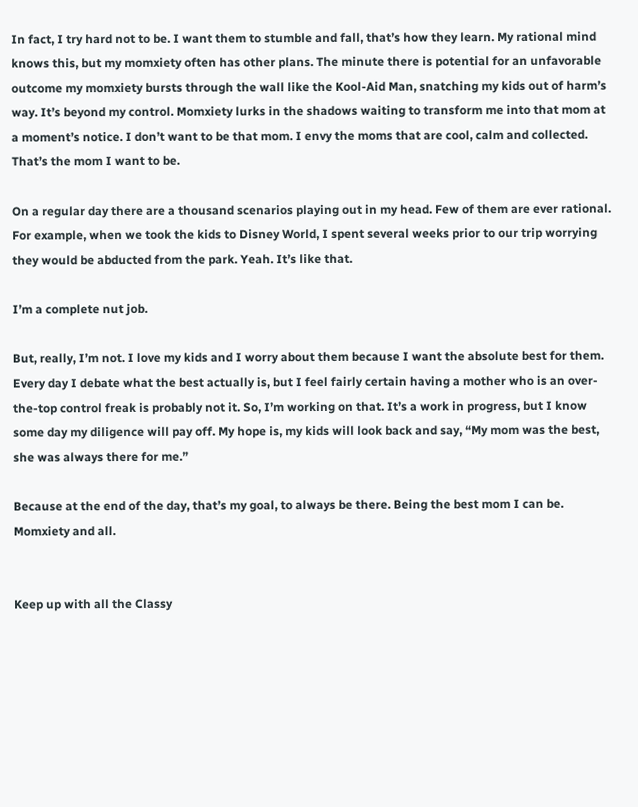In fact, I try hard not to be. I want them to stumble and fall, that’s how they learn. My rational mind knows this, but my momxiety often has other plans. The minute there is potential for an unfavorable outcome my momxiety bursts through the wall like the Kool-Aid Man, snatching my kids out of harm’s way. It’s beyond my control. Momxiety lurks in the shadows waiting to transform me into that mom at a moment’s notice. I don’t want to be that mom. I envy the moms that are cool, calm and collected. That’s the mom I want to be.

On a regular day there are a thousand scenarios playing out in my head. Few of them are ever rational. For example, when we took the kids to Disney World, I spent several weeks prior to our trip worrying they would be abducted from the park. Yeah. It’s like that.

I’m a complete nut job.

But, really, I’m not. I love my kids and I worry about them because I want the absolute best for them. Every day I debate what the best actually is, but I feel fairly certain having a mother who is an over-the-top control freak is probably not it. So, I’m working on that. It’s a work in progress, but I know some day my diligence will pay off. My hope is, my kids will look back and say, “My mom was the best, she was always there for me.”

Because at the end of the day, that’s my goal, to always be there. Being the best mom I can be. Momxiety and all.


Keep up with all the Classy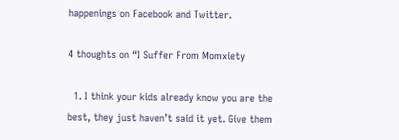happenings on Facebook and Twitter.

4 thoughts on “I Suffer From Momxiety

  1. I think your kids already know you are the best, they just haven’t said it yet. Give them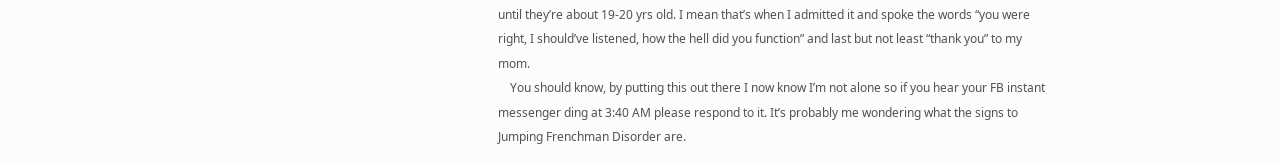until they’re about 19-20 yrs old. I mean that’s when I admitted it and spoke the words “you were right, I should’ve listened, how the hell did you function” and last but not least “thank you” to my mom.
    You should know, by putting this out there I now know I’m not alone so if you hear your FB instant messenger ding at 3:40 AM please respond to it. It’s probably me wondering what the signs to Jumping Frenchman Disorder are.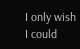I only wish I could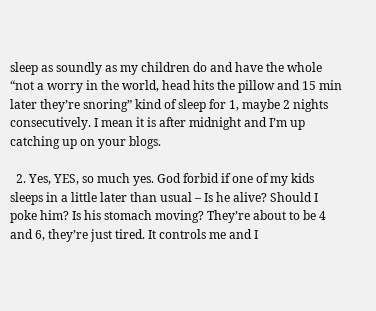sleep as soundly as my children do and have the whole “not a worry in the world, head hits the pillow and 15 min later they’re snoring” kind of sleep for 1, maybe 2 nights consecutively. I mean it is after midnight and I’m up catching up on your blogs.

  2. Yes, YES, so much yes. God forbid if one of my kids sleeps in a little later than usual – Is he alive? Should I poke him? Is his stomach moving? They’re about to be 4 and 6, they’re just tired. It controls me and I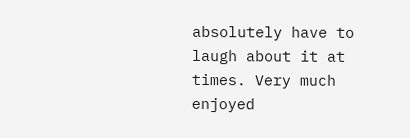absolutely have to laugh about it at times. Very much enjoyed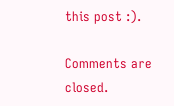this post :).

Comments are closed.